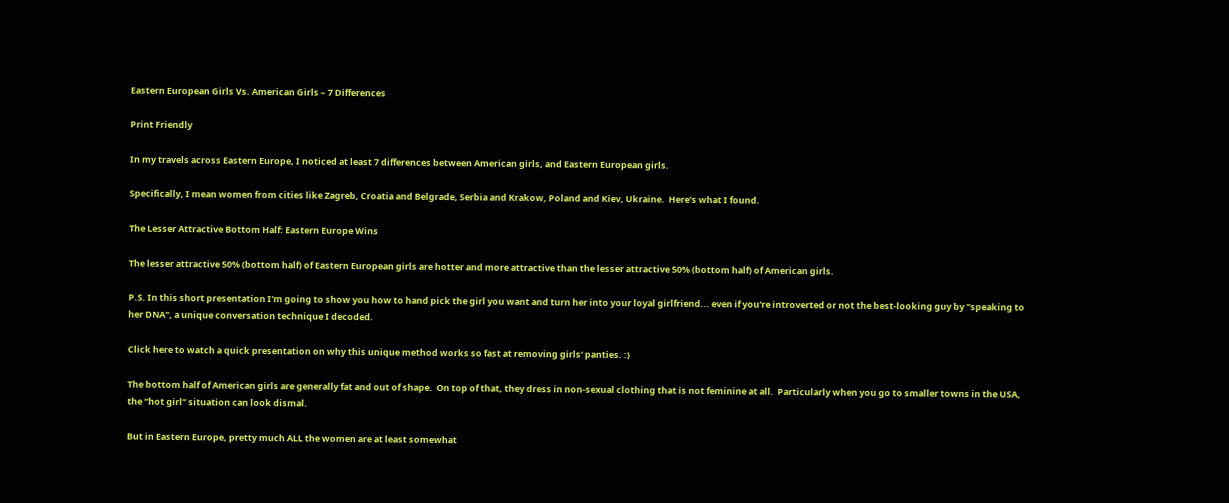Eastern European Girls Vs. American Girls – 7 Differences

Print Friendly

In my travels across Eastern Europe, I noticed at least 7 differences between American girls, and Eastern European girls.

Specifically, I mean women from cities like Zagreb, Croatia and Belgrade, Serbia and Krakow, Poland and Kiev, Ukraine.  Here’s what I found.

The Lesser Attractive Bottom Half: Eastern Europe Wins

The lesser attractive 50% (bottom half) of Eastern European girls are hotter and more attractive than the lesser attractive 50% (bottom half) of American girls.

P.S. In this short presentation I'm going to show you how to hand pick the girl you want and turn her into your loyal girlfriend... even if you're introverted or not the best-looking guy by "speaking to her DNA", a unique conversation technique I decoded.

Click here to watch a quick presentation on why this unique method works so fast at removing girls' panties. :)

The bottom half of American girls are generally fat and out of shape.  On top of that, they dress in non-sexual clothing that is not feminine at all.  Particularly when you go to smaller towns in the USA, the “hot girl” situation can look dismal.

But in Eastern Europe, pretty much ALL the women are at least somewhat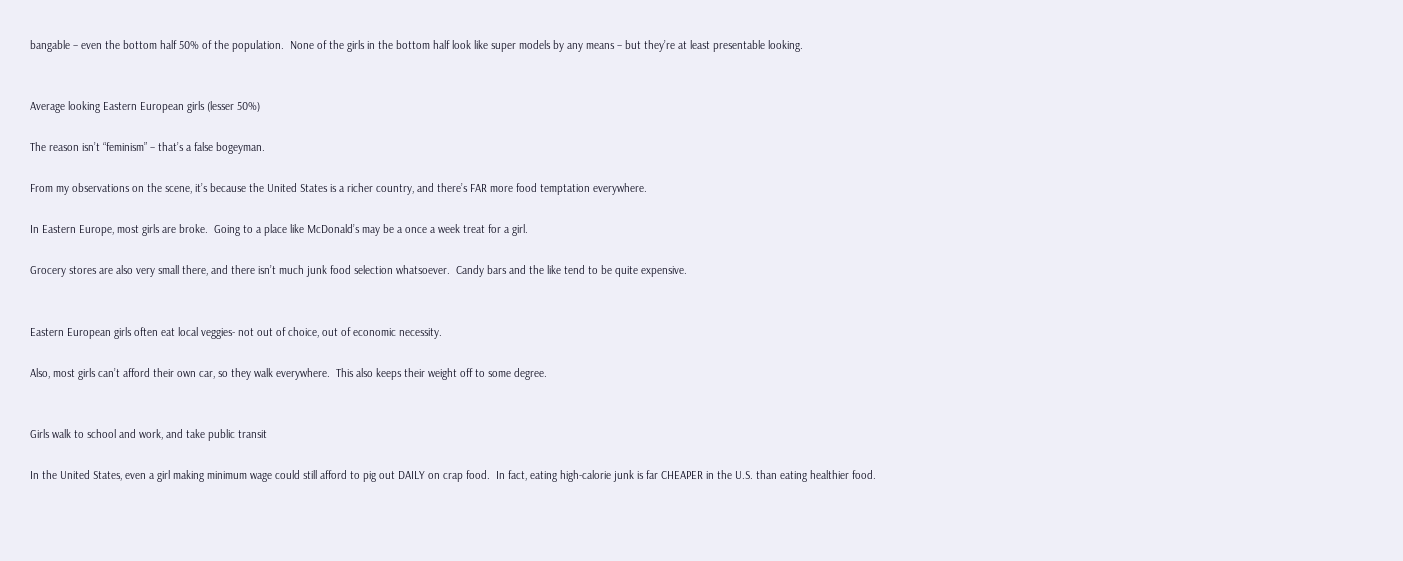bangable – even the bottom half 50% of the population.  None of the girls in the bottom half look like super models by any means – but they’re at least presentable looking.


Average looking Eastern European girls (lesser 50%)

The reason isn’t “feminism” – that’s a false bogeyman.

From my observations on the scene, it’s because the United States is a richer country, and there’s FAR more food temptation everywhere.

In Eastern Europe, most girls are broke.  Going to a place like McDonald’s may be a once a week treat for a girl.

Grocery stores are also very small there, and there isn’t much junk food selection whatsoever.  Candy bars and the like tend to be quite expensive.


Eastern European girls often eat local veggies- not out of choice, out of economic necessity.

Also, most girls can’t afford their own car, so they walk everywhere.  This also keeps their weight off to some degree.


Girls walk to school and work, and take public transit

In the United States, even a girl making minimum wage could still afford to pig out DAILY on crap food.  In fact, eating high-calorie junk is far CHEAPER in the U.S. than eating healthier food.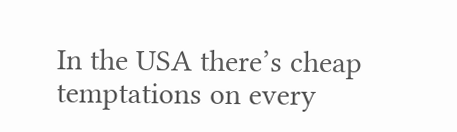In the USA there’s cheap temptations on every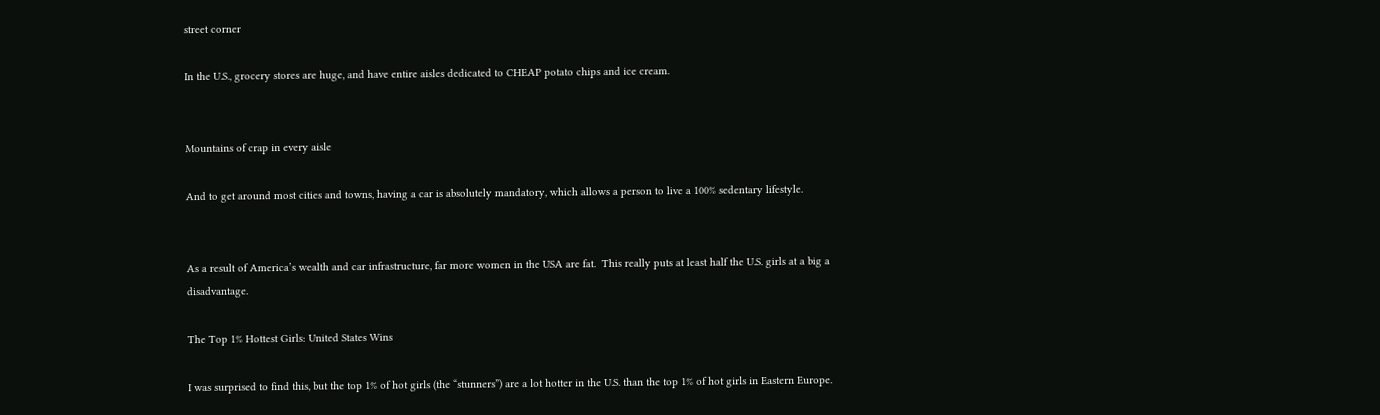street corner

In the U.S., grocery stores are huge, and have entire aisles dedicated to CHEAP potato chips and ice cream.


Mountains of crap in every aisle

And to get around most cities and towns, having a car is absolutely mandatory, which allows a person to live a 100% sedentary lifestyle.


As a result of America’s wealth and car infrastructure, far more women in the USA are fat.  This really puts at least half the U.S. girls at a big a disadvantage.

The Top 1% Hottest Girls: United States Wins

I was surprised to find this, but the top 1% of hot girls (the “stunners”) are a lot hotter in the U.S. than the top 1% of hot girls in Eastern Europe.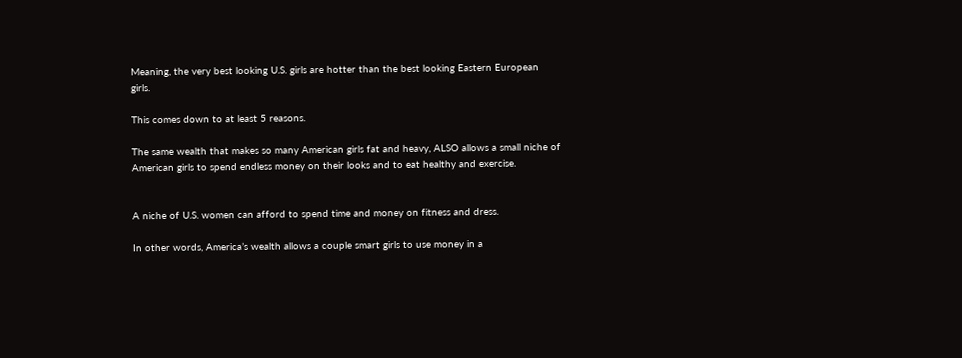Meaning, the very best looking U.S. girls are hotter than the best looking Eastern European girls.

This comes down to at least 5 reasons.

The same wealth that makes so many American girls fat and heavy, ALSO allows a small niche of American girls to spend endless money on their looks and to eat healthy and exercise.


A niche of U.S. women can afford to spend time and money on fitness and dress.

In other words, America’s wealth allows a couple smart girls to use money in a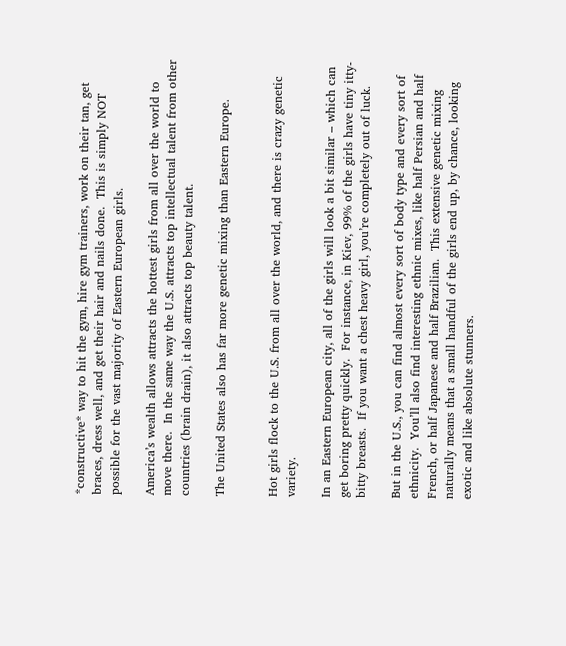*constructive* way to hit the gym, hire gym trainers, work on their tan, get braces, dress well, and get their hair and nails done.  This is simply NOT possible for the vast majority of Eastern European girls.

America’s wealth allows attracts the hottest girls from all over the world to move there.  In the same way the U.S. attracts top intellectual talent from other countries (brain drain), it also attracts top beauty talent.

The United States also has far more genetic mixing than Eastern Europe.


Hot girls flock to the U.S. from all over the world, and there is crazy genetic variety.

In an Eastern European city, all of the girls will look a bit similar – which can get boring pretty quickly.  For instance, in Kiev, 99% of the girls have tiny itty-bitty breasts.  If you want a chest heavy girl, you’re completely out of luck.

But in the U.S., you can find almost every sort of body type and every sort of ethnicity.  You’ll also find interesting ethnic mixes, like half Persian and half French, or half Japanese and half Brazilian.  This extensive genetic mixing naturally means that a small handful of the girls end up, by chance, looking exotic and like absolute stunners.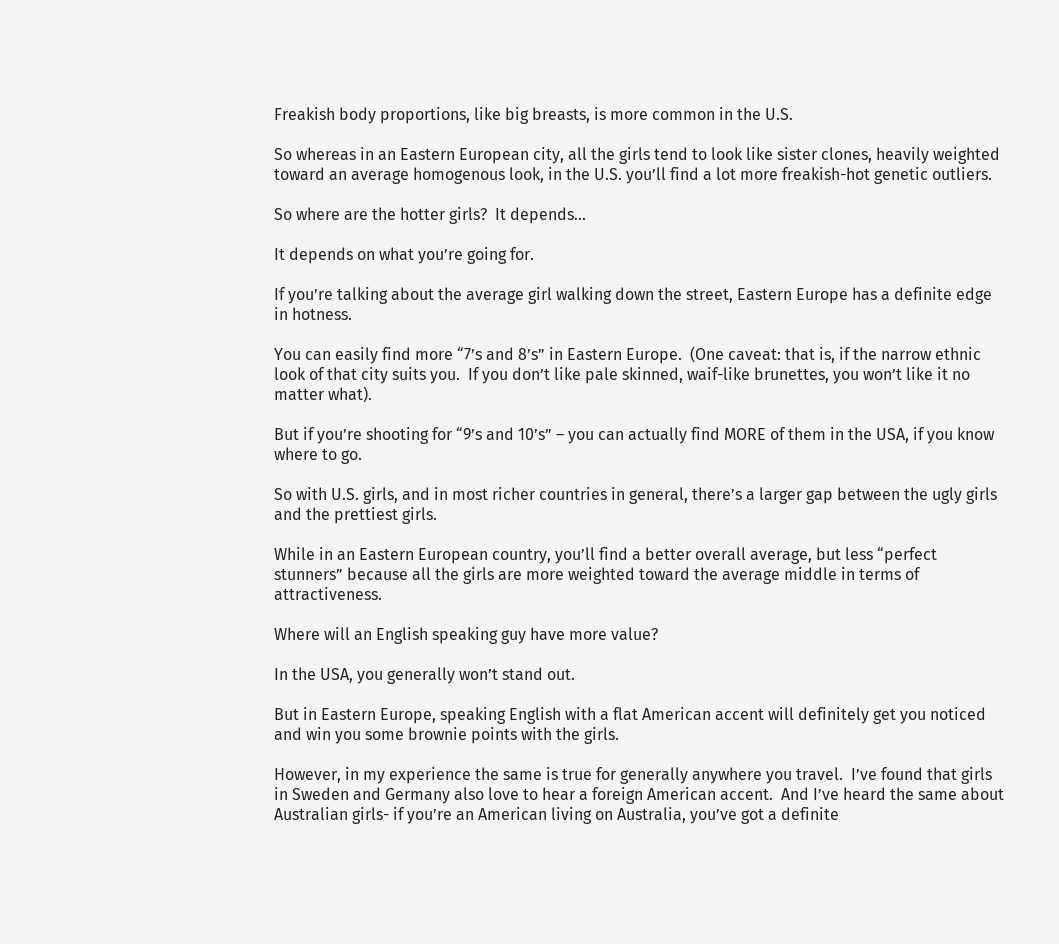Freakish body proportions, like big breasts, is more common in the U.S.

So whereas in an Eastern European city, all the girls tend to look like sister clones, heavily weighted toward an average homogenous look, in the U.S. you’ll find a lot more freakish-hot genetic outliers.

So where are the hotter girls?  It depends…

It depends on what you’re going for.

If you’re talking about the average girl walking down the street, Eastern Europe has a definite edge in hotness.

You can easily find more “7’s and 8’s” in Eastern Europe.  (One caveat: that is, if the narrow ethnic look of that city suits you.  If you don’t like pale skinned, waif-like brunettes, you won’t like it no matter what).

But if you’re shooting for “9’s and 10’s” – you can actually find MORE of them in the USA, if you know where to go.

So with U.S. girls, and in most richer countries in general, there’s a larger gap between the ugly girls and the prettiest girls.

While in an Eastern European country, you’ll find a better overall average, but less “perfect stunners” because all the girls are more weighted toward the average middle in terms of attractiveness.

Where will an English speaking guy have more value?

In the USA, you generally won’t stand out.

But in Eastern Europe, speaking English with a flat American accent will definitely get you noticed and win you some brownie points with the girls.

However, in my experience the same is true for generally anywhere you travel.  I’ve found that girls in Sweden and Germany also love to hear a foreign American accent.  And I’ve heard the same about Australian girls- if you’re an American living on Australia, you’ve got a definite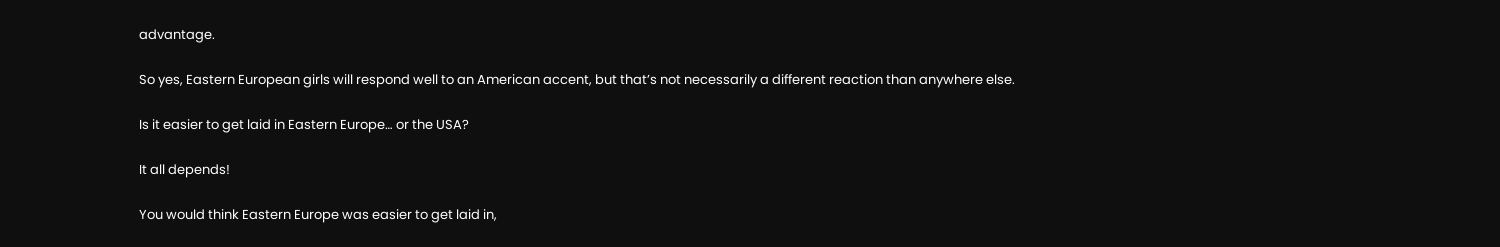advantage.

So yes, Eastern European girls will respond well to an American accent, but that’s not necessarily a different reaction than anywhere else.

Is it easier to get laid in Eastern Europe… or the USA?

It all depends!

You would think Eastern Europe was easier to get laid in,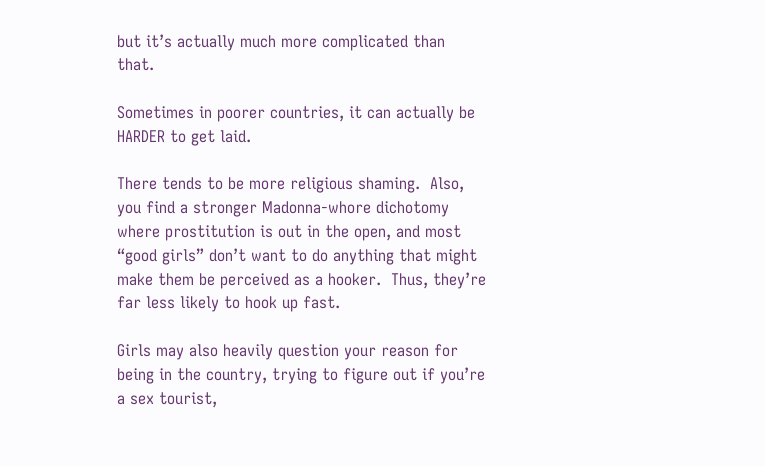but it’s actually much more complicated than that.

Sometimes in poorer countries, it can actually be HARDER to get laid.

There tends to be more religious shaming.  Also, you find a stronger Madonna-whore dichotomy where prostitution is out in the open, and most “good girls” don’t want to do anything that might make them be perceived as a hooker.  Thus, they’re far less likely to hook up fast.

Girls may also heavily question your reason for being in the country, trying to figure out if you’re a sex tourist,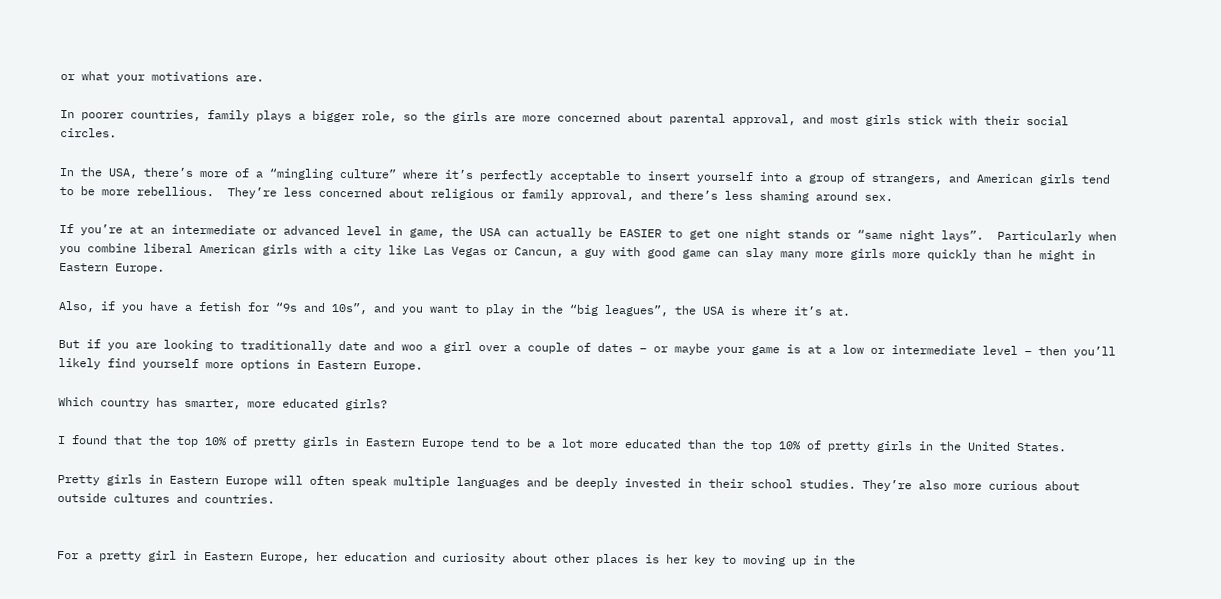or what your motivations are.

In poorer countries, family plays a bigger role, so the girls are more concerned about parental approval, and most girls stick with their social circles.

In the USA, there’s more of a “mingling culture” where it’s perfectly acceptable to insert yourself into a group of strangers, and American girls tend to be more rebellious.  They’re less concerned about religious or family approval, and there’s less shaming around sex.

If you’re at an intermediate or advanced level in game, the USA can actually be EASIER to get one night stands or “same night lays”.  Particularly when you combine liberal American girls with a city like Las Vegas or Cancun, a guy with good game can slay many more girls more quickly than he might in Eastern Europe.

Also, if you have a fetish for “9s and 10s”, and you want to play in the “big leagues”, the USA is where it’s at.

But if you are looking to traditionally date and woo a girl over a couple of dates – or maybe your game is at a low or intermediate level – then you’ll likely find yourself more options in Eastern Europe.

Which country has smarter, more educated girls?

I found that the top 10% of pretty girls in Eastern Europe tend to be a lot more educated than the top 10% of pretty girls in the United States.

Pretty girls in Eastern Europe will often speak multiple languages and be deeply invested in their school studies. They’re also more curious about outside cultures and countries.


For a pretty girl in Eastern Europe, her education and curiosity about other places is her key to moving up in the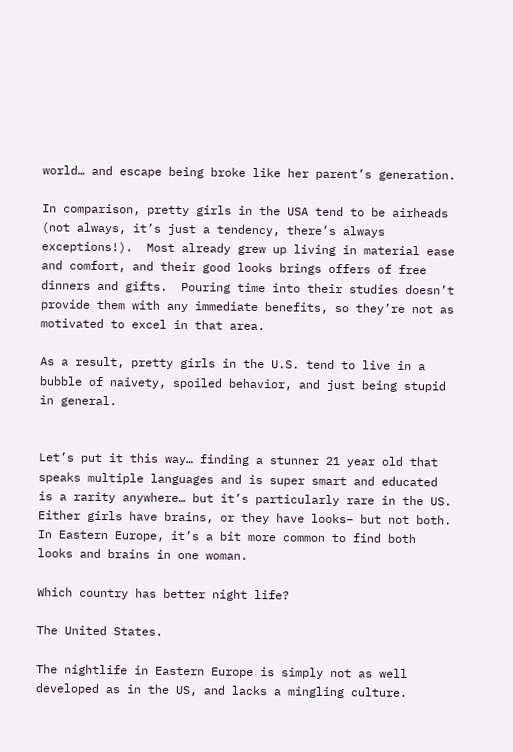world… and escape being broke like her parent’s generation.

In comparison, pretty girls in the USA tend to be airheads (not always, it’s just a tendency, there’s always exceptions!).  Most already grew up living in material ease and comfort, and their good looks brings offers of free dinners and gifts.  Pouring time into their studies doesn’t provide them with any immediate benefits, so they’re not as motivated to excel in that area.

As a result, pretty girls in the U.S. tend to live in a bubble of naivety, spoiled behavior, and just being stupid in general.


Let’s put it this way… finding a stunner 21 year old that speaks multiple languages and is super smart and educated is a rarity anywhere… but it’s particularly rare in the US.  Either girls have brains, or they have looks– but not both.  In Eastern Europe, it’s a bit more common to find both looks and brains in one woman.

Which country has better night life?

The United States.

The nightlife in Eastern Europe is simply not as well developed as in the US, and lacks a mingling culture.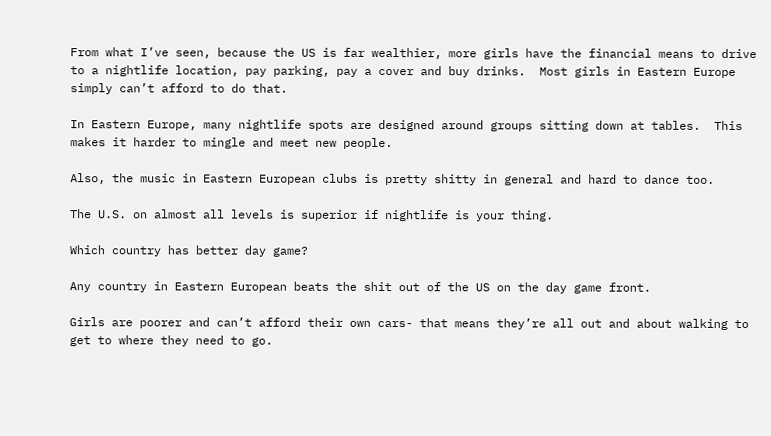From what I’ve seen, because the US is far wealthier, more girls have the financial means to drive to a nightlife location, pay parking, pay a cover and buy drinks.  Most girls in Eastern Europe simply can’t afford to do that.

In Eastern Europe, many nightlife spots are designed around groups sitting down at tables.  This makes it harder to mingle and meet new people.

Also, the music in Eastern European clubs is pretty shitty in general and hard to dance too.

The U.S. on almost all levels is superior if nightlife is your thing.

Which country has better day game?

Any country in Eastern European beats the shit out of the US on the day game front.

Girls are poorer and can’t afford their own cars- that means they’re all out and about walking to get to where they need to go.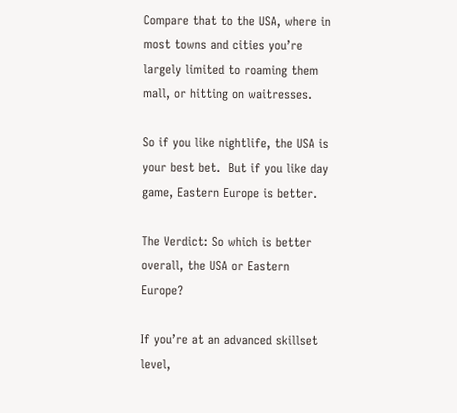Compare that to the USA, where in most towns and cities you’re largely limited to roaming them mall, or hitting on waitresses.

So if you like nightlife, the USA is your best bet.  But if you like day game, Eastern Europe is better.

The Verdict: So which is better overall, the USA or Eastern Europe?

If you’re at an advanced skillset level,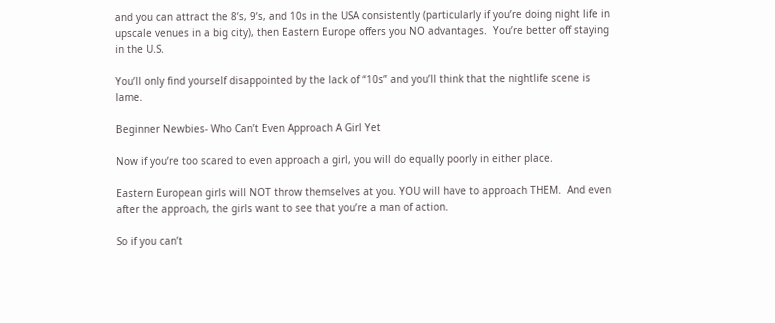and you can attract the 8’s, 9’s, and 10s in the USA consistently (particularly if you’re doing night life in upscale venues in a big city), then Eastern Europe offers you NO advantages.  You’re better off staying in the U.S.

You’ll only find yourself disappointed by the lack of “10s” and you’ll think that the nightlife scene is lame.

Beginner Newbies- Who Can’t Even Approach A Girl Yet

Now if you’re too scared to even approach a girl, you will do equally poorly in either place.

Eastern European girls will NOT throw themselves at you. YOU will have to approach THEM.  And even after the approach, the girls want to see that you’re a man of action.

So if you can’t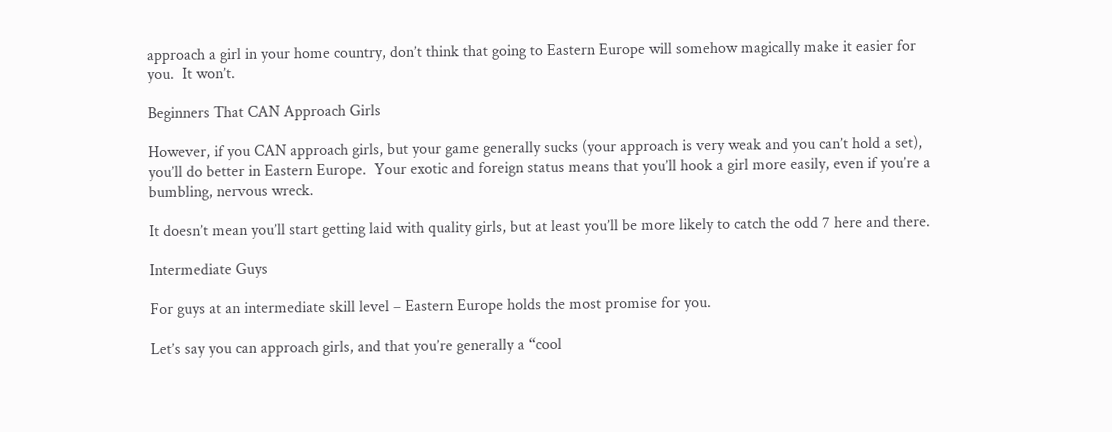approach a girl in your home country, don’t think that going to Eastern Europe will somehow magically make it easier for you.  It won’t.

Beginners That CAN Approach Girls

However, if you CAN approach girls, but your game generally sucks (your approach is very weak and you can’t hold a set), you’ll do better in Eastern Europe.  Your exotic and foreign status means that you’ll hook a girl more easily, even if you’re a bumbling, nervous wreck.

It doesn’t mean you’ll start getting laid with quality girls, but at least you’ll be more likely to catch the odd 7 here and there.

Intermediate Guys

For guys at an intermediate skill level – Eastern Europe holds the most promise for you.

Let’s say you can approach girls, and that you’re generally a “cool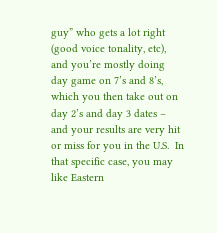guy” who gets a lot right (good voice tonality, etc), and you’re mostly doing day game on 7’s and 8’s, which you then take out on day 2’s and day 3 dates – and your results are very hit or miss for you in the U.S.  In that specific case, you may like Eastern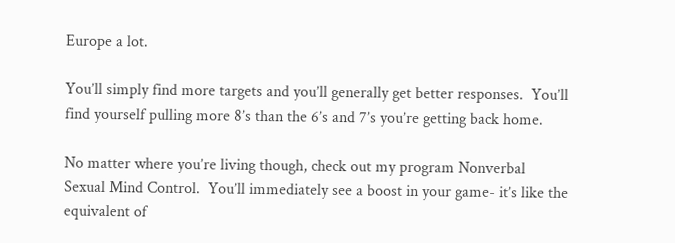Europe a lot.

You’ll simply find more targets and you’ll generally get better responses.  You’ll find yourself pulling more 8’s than the 6’s and 7’s you’re getting back home.

No matter where you’re living though, check out my program Nonverbal Sexual Mind Control.  You’ll immediately see a boost in your game- it’s like the equivalent of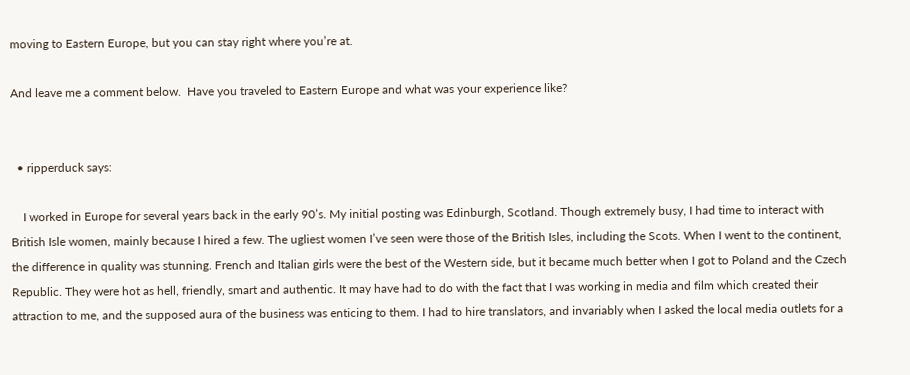moving to Eastern Europe, but you can stay right where you’re at.

And leave me a comment below.  Have you traveled to Eastern Europe and what was your experience like?


  • ripperduck says:

    I worked in Europe for several years back in the early 90’s. My initial posting was Edinburgh, Scotland. Though extremely busy, I had time to interact with British Isle women, mainly because I hired a few. The ugliest women I’ve seen were those of the British Isles, including the Scots. When I went to the continent, the difference in quality was stunning. French and Italian girls were the best of the Western side, but it became much better when I got to Poland and the Czech Republic. They were hot as hell, friendly, smart and authentic. It may have had to do with the fact that I was working in media and film which created their attraction to me, and the supposed aura of the business was enticing to them. I had to hire translators, and invariably when I asked the local media outlets for a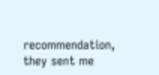recommendation, they sent me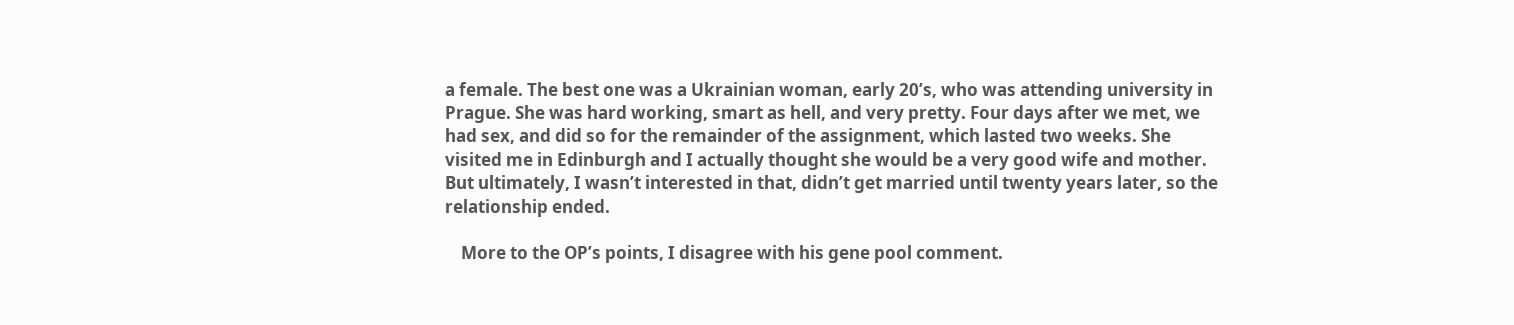a female. The best one was a Ukrainian woman, early 20’s, who was attending university in Prague. She was hard working, smart as hell, and very pretty. Four days after we met, we had sex, and did so for the remainder of the assignment, which lasted two weeks. She visited me in Edinburgh and I actually thought she would be a very good wife and mother. But ultimately, I wasn’t interested in that, didn’t get married until twenty years later, so the relationship ended.

    More to the OP’s points, I disagree with his gene pool comment.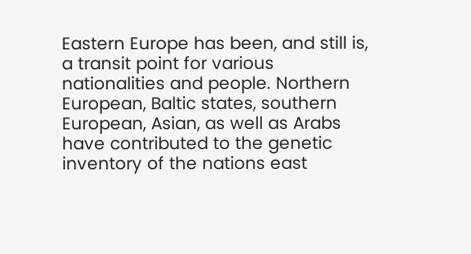Eastern Europe has been, and still is, a transit point for various nationalities and people. Northern European, Baltic states, southern European, Asian, as well as Arabs have contributed to the genetic inventory of the nations east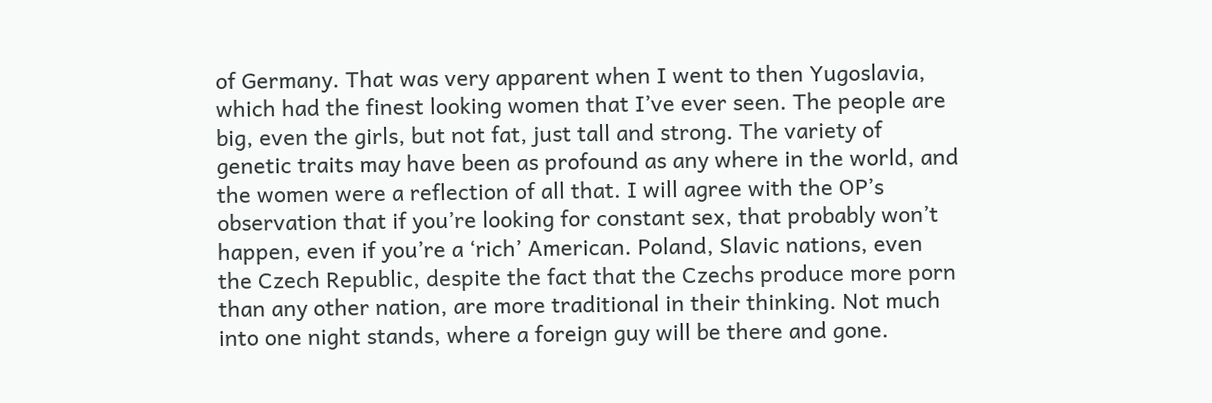of Germany. That was very apparent when I went to then Yugoslavia, which had the finest looking women that I’ve ever seen. The people are big, even the girls, but not fat, just tall and strong. The variety of genetic traits may have been as profound as any where in the world, and the women were a reflection of all that. I will agree with the OP’s observation that if you’re looking for constant sex, that probably won’t happen, even if you’re a ‘rich’ American. Poland, Slavic nations, even the Czech Republic, despite the fact that the Czechs produce more porn than any other nation, are more traditional in their thinking. Not much into one night stands, where a foreign guy will be there and gone.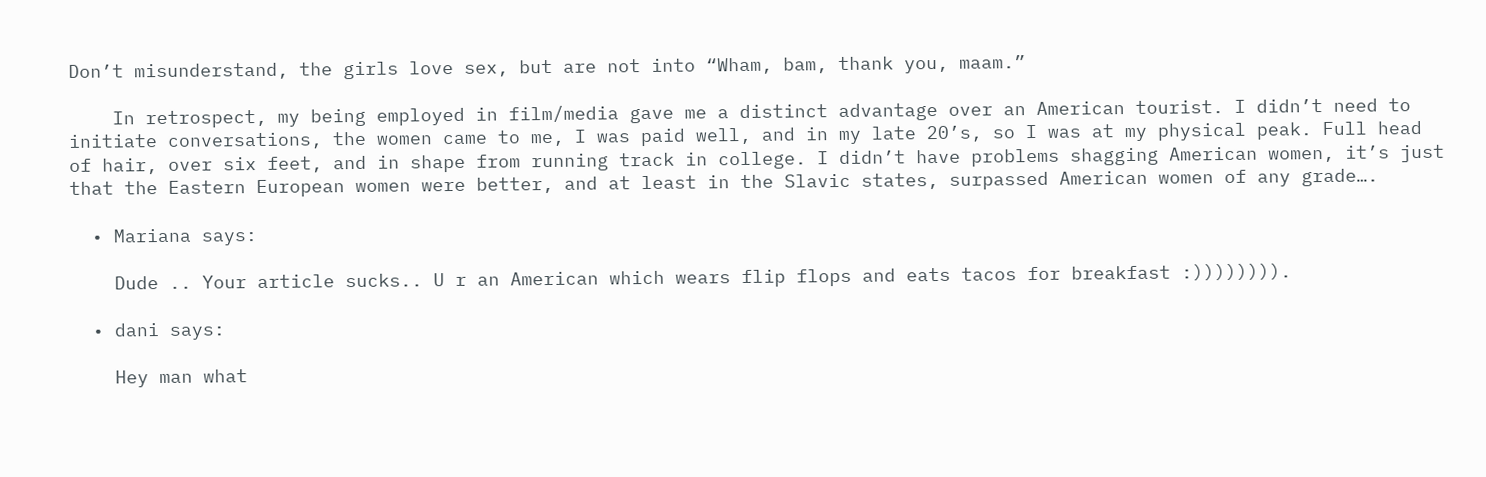Don’t misunderstand, the girls love sex, but are not into “Wham, bam, thank you, maam.”

    In retrospect, my being employed in film/media gave me a distinct advantage over an American tourist. I didn’t need to initiate conversations, the women came to me, I was paid well, and in my late 20’s, so I was at my physical peak. Full head of hair, over six feet, and in shape from running track in college. I didn’t have problems shagging American women, it’s just that the Eastern European women were better, and at least in the Slavic states, surpassed American women of any grade….

  • Mariana says:

    Dude .. Your article sucks.. U r an American which wears flip flops and eats tacos for breakfast :)))))))).

  • dani says:

    Hey man what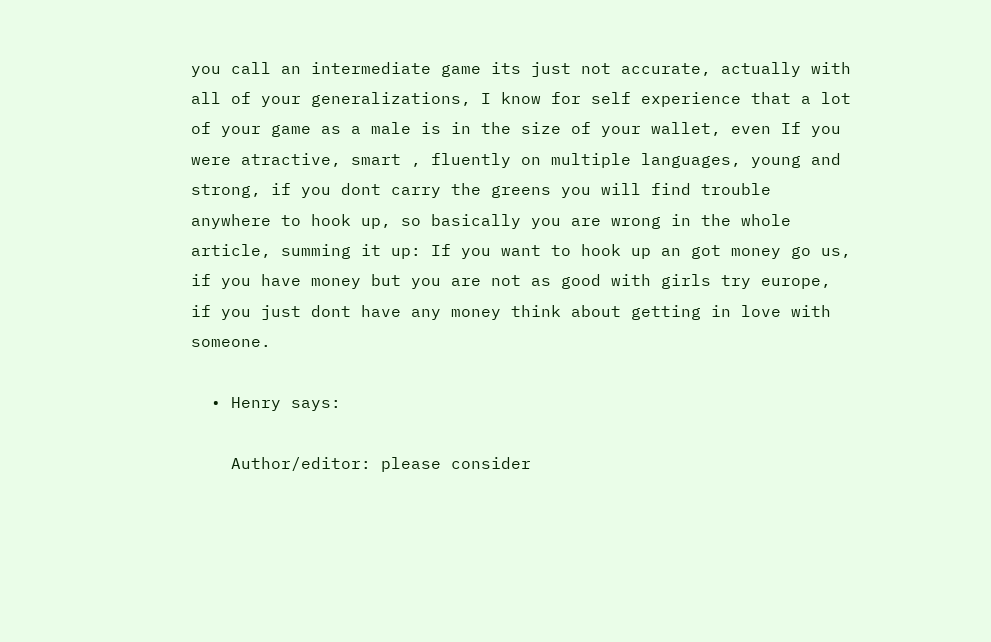you call an intermediate game its just not accurate, actually with all of your generalizations, I know for self experience that a lot of your game as a male is in the size of your wallet, even If you were atractive, smart , fluently on multiple languages, young and strong, if you dont carry the greens you will find trouble anywhere to hook up, so basically you are wrong in the whole article, summing it up: If you want to hook up an got money go us, if you have money but you are not as good with girls try europe, if you just dont have any money think about getting in love with someone.

  • Henry says:

    Author/editor: please consider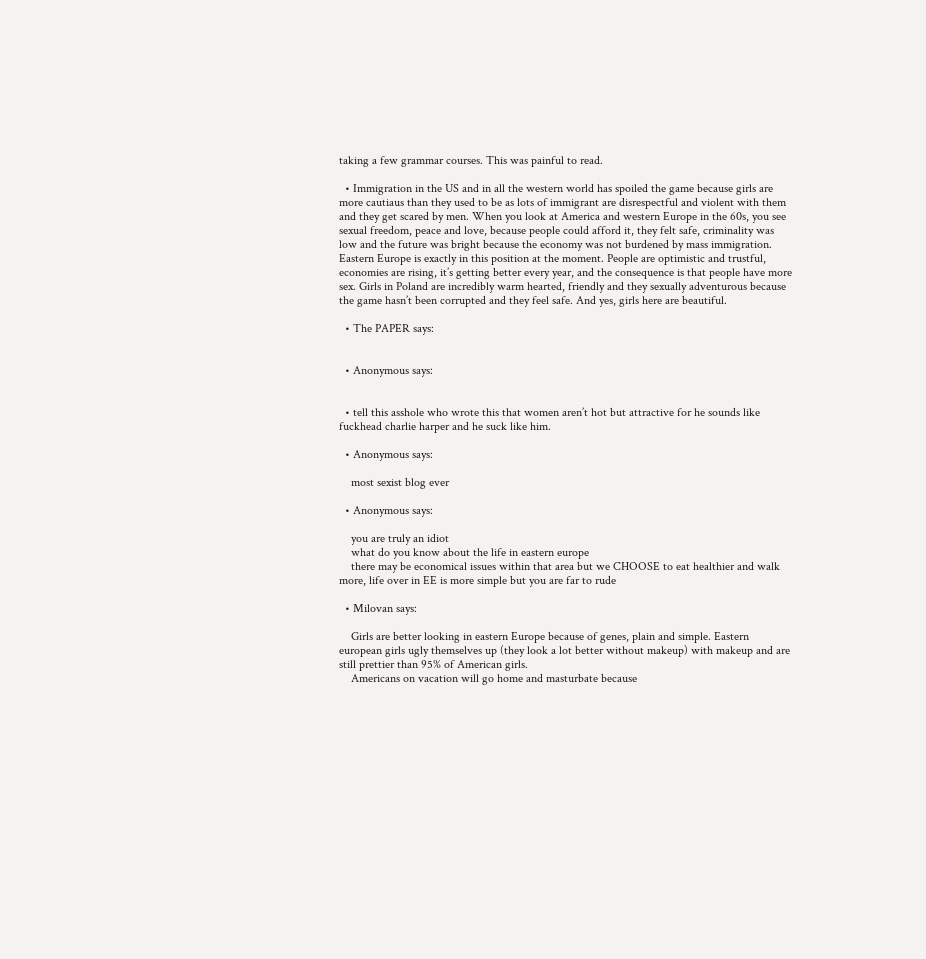taking a few grammar courses. This was painful to read.

  • Immigration in the US and in all the western world has spoiled the game because girls are more cautiaus than they used to be as lots of immigrant are disrespectful and violent with them and they get scared by men. When you look at America and western Europe in the 60s, you see sexual freedom, peace and love, because people could afford it, they felt safe, criminality was low and the future was bright because the economy was not burdened by mass immigration. Eastern Europe is exactly in this position at the moment. People are optimistic and trustful, economies are rising, it’s getting better every year, and the consequence is that people have more sex. Girls in Poland are incredibly warm hearted, friendly and they sexually adventurous because the game hasn’t been corrupted and they feel safe. And yes, girls here are beautiful.

  • The PAPER says:


  • Anonymous says:


  • tell this asshole who wrote this that women aren’t hot but attractive for he sounds like fuckhead charlie harper and he suck like him.

  • Anonymous says:

    most sexist blog ever

  • Anonymous says:

    you are truly an idiot
    what do you know about the life in eastern europe
    there may be economical issues within that area but we CHOOSE to eat healthier and walk more, life over in EE is more simple but you are far to rude

  • Milovan says:

    Girls are better looking in eastern Europe because of genes, plain and simple. Eastern european girls ugly themselves up (they look a lot better without makeup) with makeup and are still prettier than 95% of American girls.
    Americans on vacation will go home and masturbate because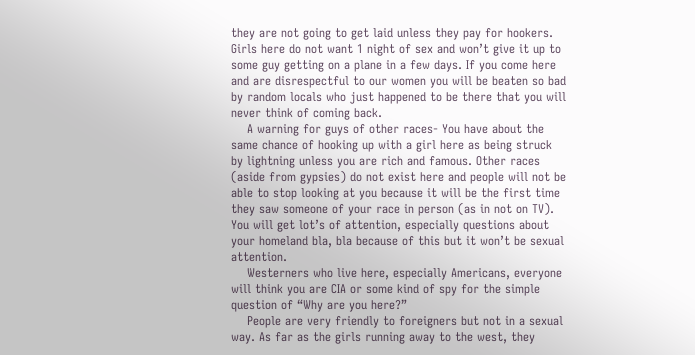they are not going to get laid unless they pay for hookers. Girls here do not want 1 night of sex and won’t give it up to some guy getting on a plane in a few days. If you come here and are disrespectful to our women you will be beaten so bad by random locals who just happened to be there that you will never think of coming back.
    A warning for guys of other races- You have about the same chance of hooking up with a girl here as being struck by lightning unless you are rich and famous. Other races (aside from gypsies) do not exist here and people will not be able to stop looking at you because it will be the first time they saw someone of your race in person (as in not on TV). You will get lot’s of attention, especially questions about your homeland bla, bla because of this but it won’t be sexual attention.
    Westerners who live here, especially Americans, everyone will think you are CIA or some kind of spy for the simple question of “Why are you here?”
    People are very friendly to foreigners but not in a sexual way. As far as the girls running away to the west, they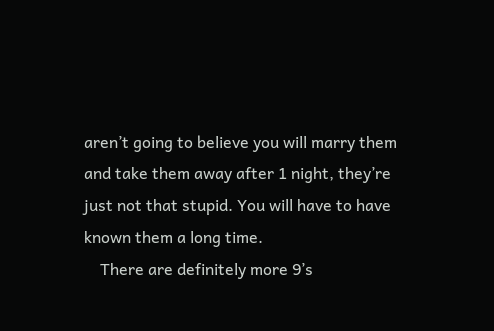aren’t going to believe you will marry them and take them away after 1 night, they’re just not that stupid. You will have to have known them a long time.
    There are definitely more 9’s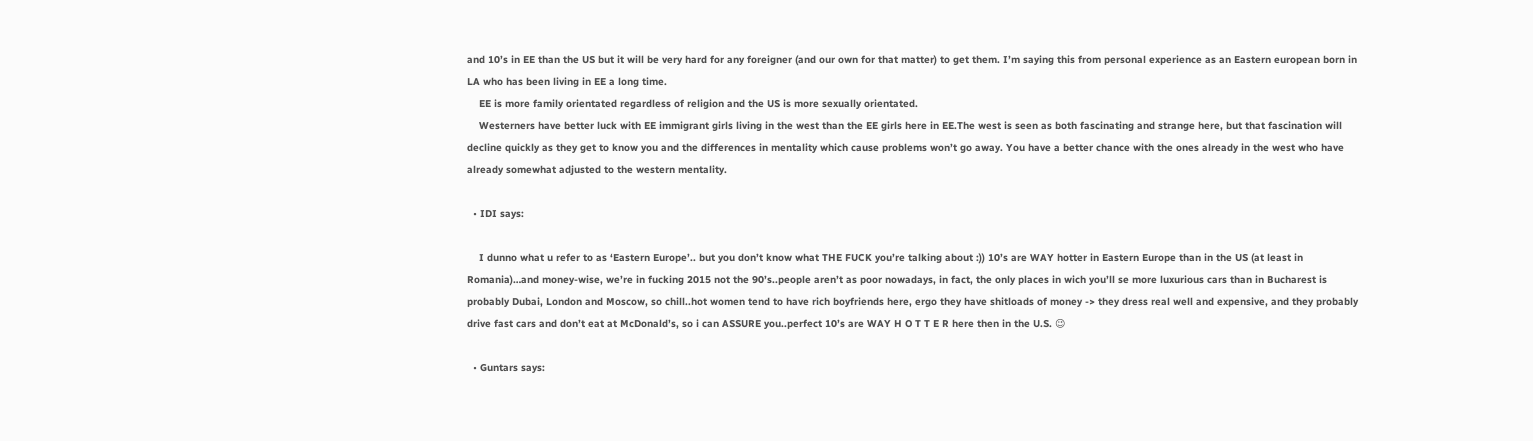and 10’s in EE than the US but it will be very hard for any foreigner (and our own for that matter) to get them. I’m saying this from personal experience as an Eastern european born in LA who has been living in EE a long time.
    EE is more family orientated regardless of religion and the US is more sexually orientated.
    Westerners have better luck with EE immigrant girls living in the west than the EE girls here in EE.The west is seen as both fascinating and strange here, but that fascination will decline quickly as they get to know you and the differences in mentality which cause problems won’t go away. You have a better chance with the ones already in the west who have already somewhat adjusted to the western mentality.

  • IDI says:

    I dunno what u refer to as ‘Eastern Europe’.. but you don’t know what THE FUCK you’re talking about :)) 10’s are WAY hotter in Eastern Europe than in the US (at least in Romania)…and money-wise, we’re in fucking 2015 not the 90’s..people aren’t as poor nowadays, in fact, the only places in wich you’ll se more luxurious cars than in Bucharest is probably Dubai, London and Moscow, so chill..hot women tend to have rich boyfriends here, ergo they have shitloads of money -> they dress real well and expensive, and they probably drive fast cars and don’t eat at McDonald’s, so i can ASSURE you..perfect 10’s are WAY H O T T E R here then in the U.S. 😉

  • Guntars says: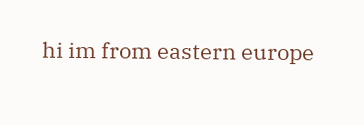hi im from eastern europe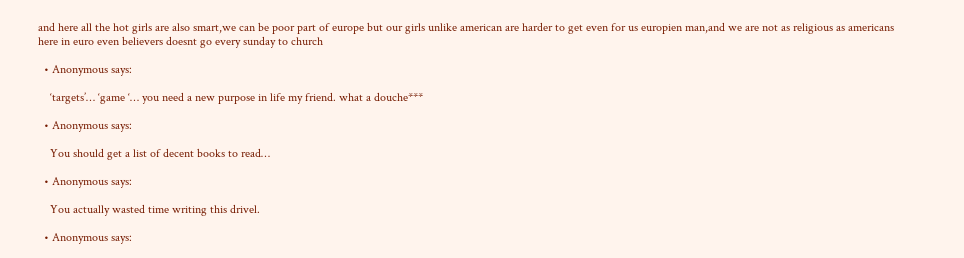and here all the hot girls are also smart,we can be poor part of europe but our girls unlike american are harder to get even for us europien man,and we are not as religious as americans here in euro even believers doesnt go every sunday to church

  • Anonymous says:

    ‘targets’… ‘game ‘… you need a new purpose in life my friend. what a douche***

  • Anonymous says:

    You should get a list of decent books to read…

  • Anonymous says:

    You actually wasted time writing this drivel.

  • Anonymous says: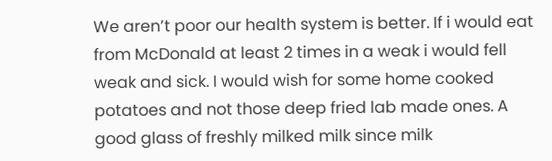We aren’t poor our health system is better. If i would eat from McDonald at least 2 times in a weak i would fell weak and sick. I would wish for some home cooked potatoes and not those deep fried lab made ones. A good glass of freshly milked milk since milk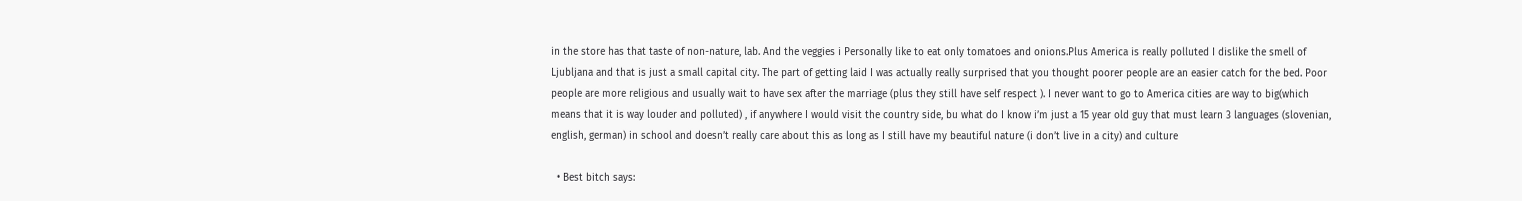in the store has that taste of non-nature, lab. And the veggies i Personally like to eat only tomatoes and onions.Plus America is really polluted I dislike the smell of Ljubljana and that is just a small capital city. The part of getting laid I was actually really surprised that you thought poorer people are an easier catch for the bed. Poor people are more religious and usually wait to have sex after the marriage (plus they still have self respect ). I never want to go to America cities are way to big(which means that it is way louder and polluted) , if anywhere I would visit the country side, bu what do I know i’m just a 15 year old guy that must learn 3 languages (slovenian, english, german) in school and doesn’t really care about this as long as I still have my beautiful nature (i don’t live in a city) and culture

  • Best bitch says: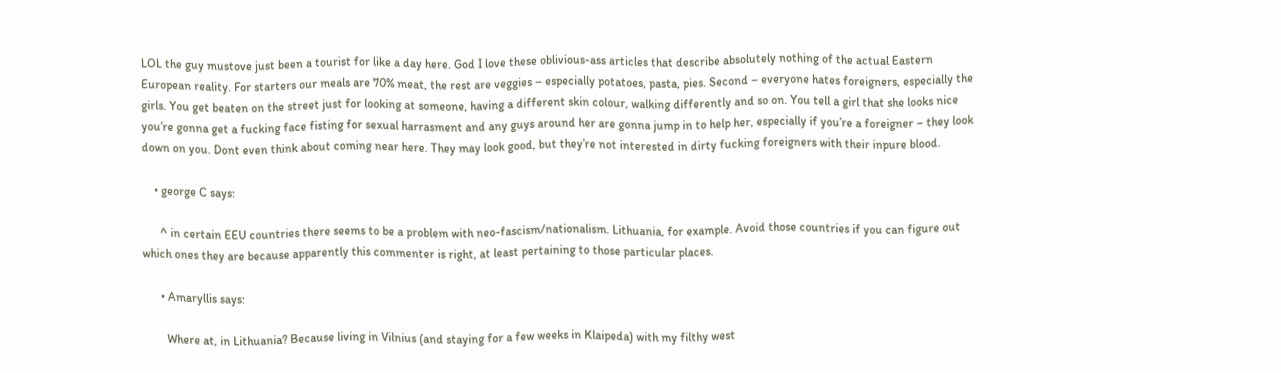LOL the guy mustove just been a tourist for like a day here. God I love these oblivious-ass articles that describe absolutely nothing of the actual Eastern European reality. For starters our meals are 70% meat, the rest are veggies – especially potatoes, pasta, pies. Second – everyone hates foreigners, especially the girls. You get beaten on the street just for looking at someone, having a different skin colour, walking differently and so on. You tell a girl that she looks nice you’re gonna get a fucking face fisting for sexual harrasment and any guys around her are gonna jump in to help her, especially if you’re a foreigner – they look down on you. Dont even think about coming near here. They may look good, but they’re not interested in dirty fucking foreigners with their inpure blood.

    • george C says:

      ^ in certain EEU countries there seems to be a problem with neo-fascism/nationalism. Lithuania, for example. Avoid those countries if you can figure out which ones they are because apparently this commenter is right, at least pertaining to those particular places.

      • Amaryllis says:

        Where at, in Lithuania? Because living in Vilnius (and staying for a few weeks in Klaipeda) with my filthy west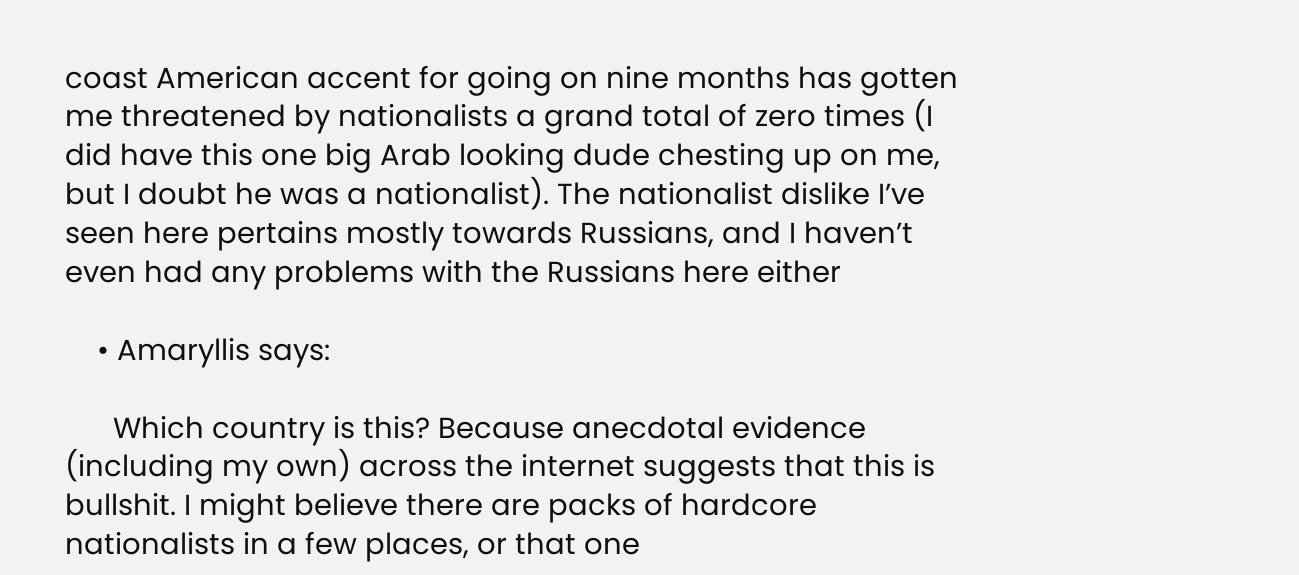coast American accent for going on nine months has gotten me threatened by nationalists a grand total of zero times (I did have this one big Arab looking dude chesting up on me, but I doubt he was a nationalist). The nationalist dislike I’ve seen here pertains mostly towards Russians, and I haven’t even had any problems with the Russians here either

    • Amaryllis says:

      Which country is this? Because anecdotal evidence (including my own) across the internet suggests that this is bullshit. I might believe there are packs of hardcore nationalists in a few places, or that one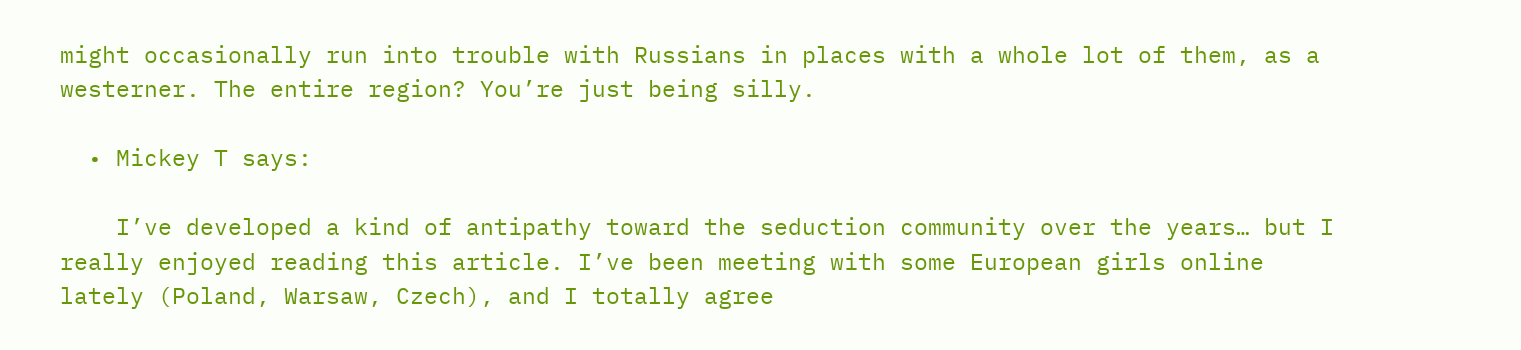might occasionally run into trouble with Russians in places with a whole lot of them, as a westerner. The entire region? You’re just being silly.

  • Mickey T says:

    I’ve developed a kind of antipathy toward the seduction community over the years… but I really enjoyed reading this article. I’ve been meeting with some European girls online lately (Poland, Warsaw, Czech), and I totally agree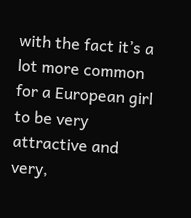with the fact it’s a lot more common for a European girl to be very attractive and very,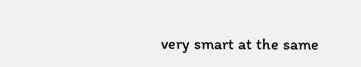very smart at the same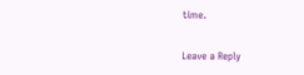time.

Leave a Reply